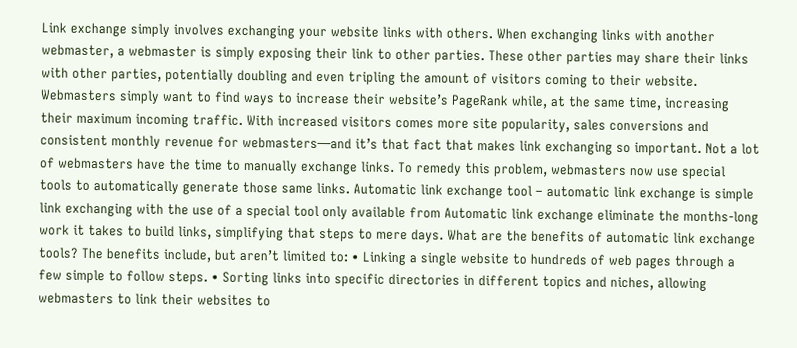Link exchange simply involves exchanging your website links with others. When exchanging links with another webmaster, a webmaster is simply exposing their link to other parties. These other parties may share their links with other parties, potentially doubling and even tripling the amount of visitors coming to their website. Webmasters simply want to find ways to increase their website’s PageRank while, at the same time, increasing their maximum incoming traffic. With increased visitors comes more site popularity, sales conversions and consistent monthly revenue for webmasters—and it’s that fact that makes link exchanging so important. Not a lot of webmasters have the time to manually exchange links. To remedy this problem, webmasters now use special tools to automatically generate those same links. Automatic link exchange tool – automatic link exchange is simple link exchanging with the use of a special tool only available from Automatic link exchange eliminate the months-long work it takes to build links, simplifying that steps to mere days. What are the benefits of automatic link exchange tools? The benefits include, but aren’t limited to: • Linking a single website to hundreds of web pages through a few simple to follow steps. • Sorting links into specific directories in different topics and niches, allowing webmasters to link their websites to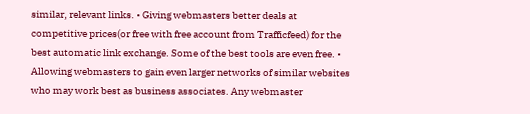similar, relevant links. • Giving webmasters better deals at competitive prices(or free with free account from Trafficfeed) for the best automatic link exchange. Some of the best tools are even free. • Allowing webmasters to gain even larger networks of similar websites who may work best as business associates. Any webmaster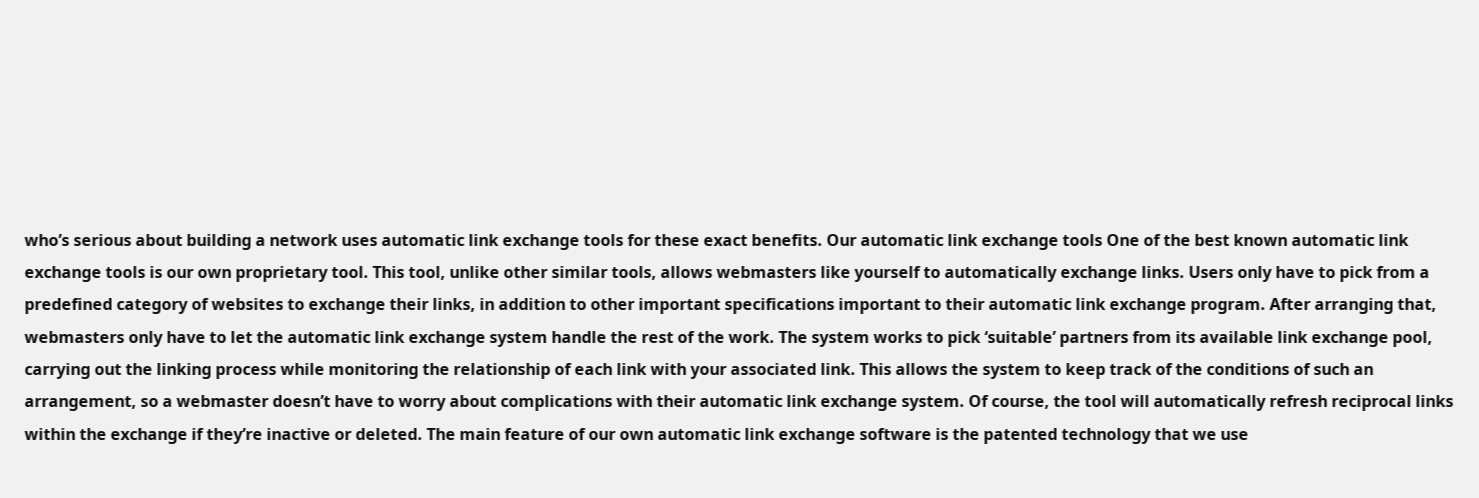who’s serious about building a network uses automatic link exchange tools for these exact benefits. Our automatic link exchange tools One of the best known automatic link exchange tools is our own proprietary tool. This tool, unlike other similar tools, allows webmasters like yourself to automatically exchange links. Users only have to pick from a predefined category of websites to exchange their links, in addition to other important specifications important to their automatic link exchange program. After arranging that, webmasters only have to let the automatic link exchange system handle the rest of the work. The system works to pick ‘suitable’ partners from its available link exchange pool, carrying out the linking process while monitoring the relationship of each link with your associated link. This allows the system to keep track of the conditions of such an arrangement, so a webmaster doesn’t have to worry about complications with their automatic link exchange system. Of course, the tool will automatically refresh reciprocal links within the exchange if they’re inactive or deleted. The main feature of our own automatic link exchange software is the patented technology that we use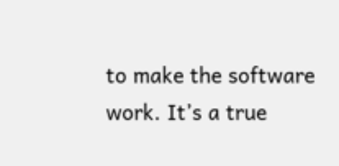to make the software work. It’s a true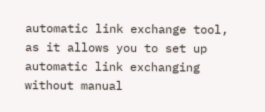automatic link exchange tool, as it allows you to set up automatic link exchanging without manual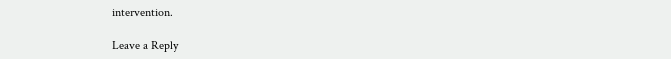intervention.

Leave a Reply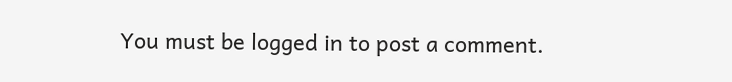You must be logged in to post a comment.